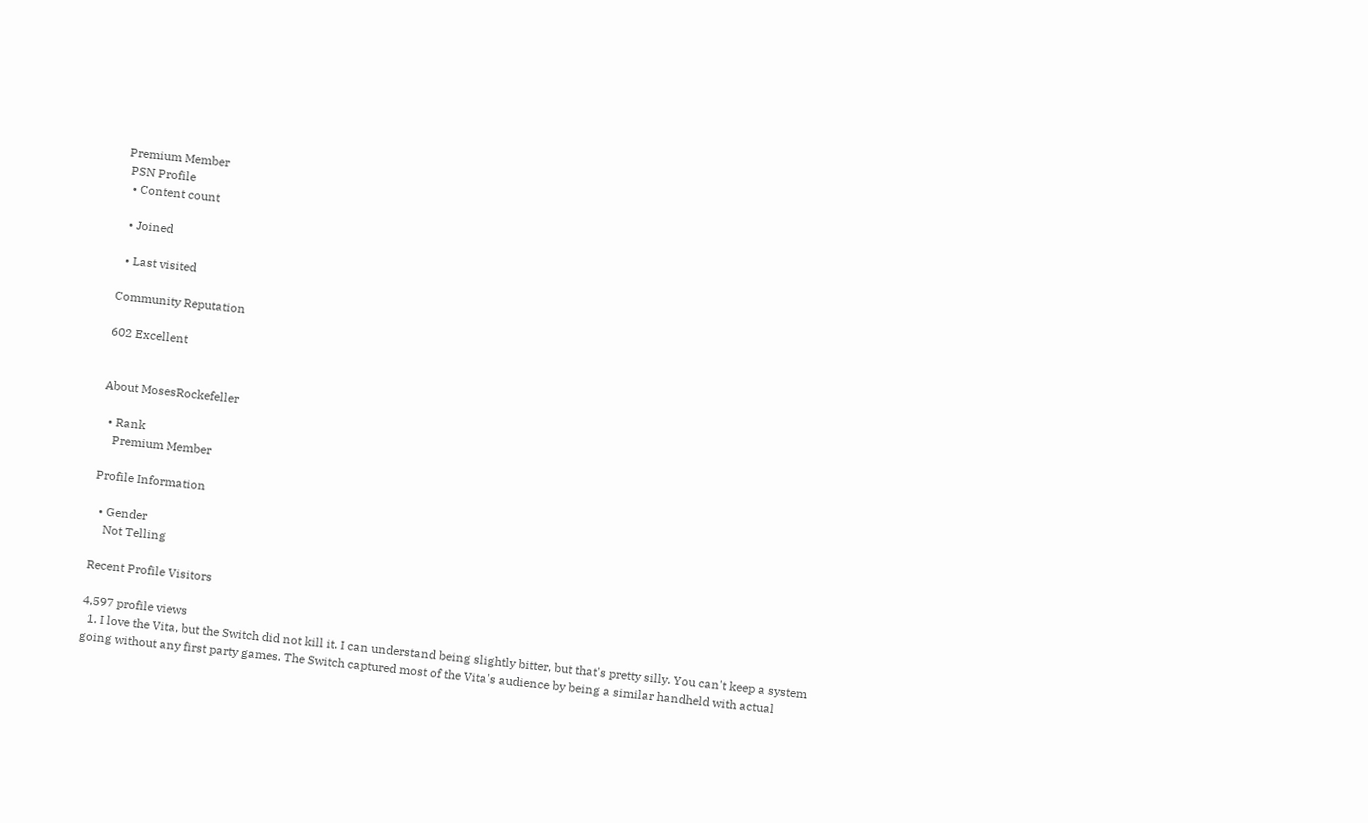Premium Member
 PSN Profile
  • Content count

  • Joined

  • Last visited

Community Reputation

602 Excellent


About MosesRockefeller

  • Rank
    Premium Member

Profile Information

  • Gender
    Not Telling

Recent Profile Visitors

4,597 profile views
  1. I love the Vita, but the Switch did not kill it. I can understand being slightly bitter, but that's pretty silly. You can't keep a system going without any first party games. The Switch captured most of the Vita's audience by being a similar handheld with actual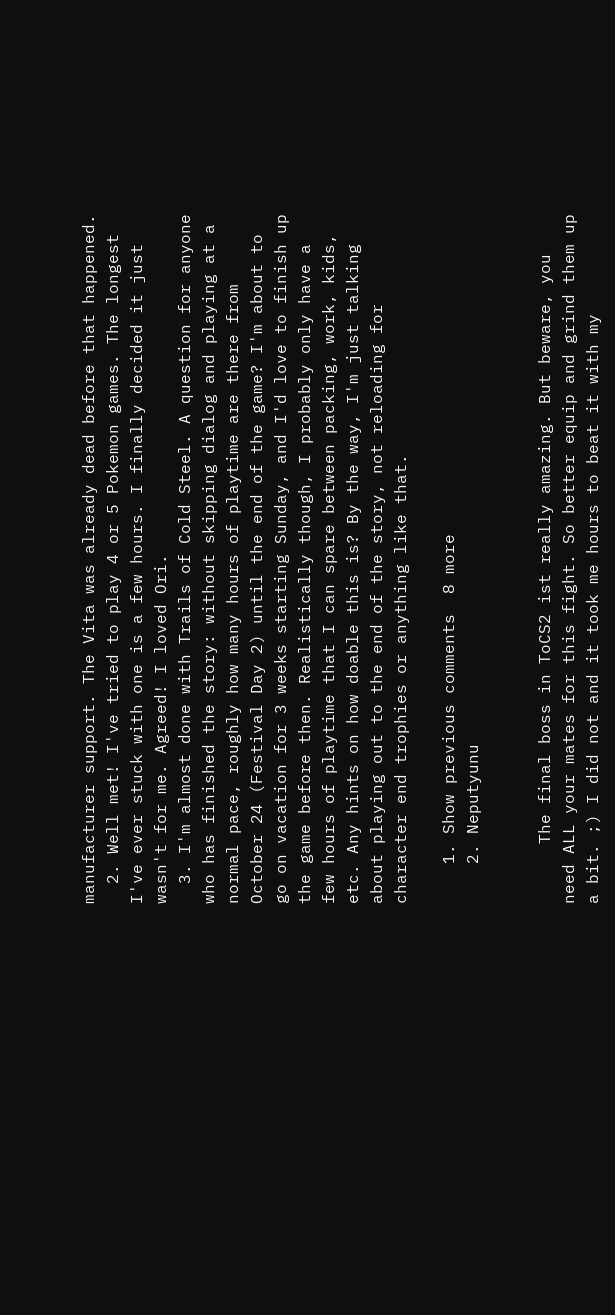manufacturer support. The Vita was already dead before that happened.
  2. Well met! I've tried to play 4 or 5 Pokemon games. The longest I've ever stuck with one is a few hours. I finally decided it just wasn't for me. Agreed! I loved Ori.
  3. I'm almost done with Trails of Cold Steel. A question for anyone who has finished the story: without skipping dialog and playing at a normal pace, roughly how many hours of playtime are there from October 24 (Festival Day 2) until the end of the game? I'm about to go on vacation for 3 weeks starting Sunday, and I'd love to finish up the game before then. Realistically though, I probably only have a few hours of playtime that I can spare between packing, work, kids, etc. Any hints on how doable this is? By the way, I'm just talking about playing out to the end of the story, not reloading for character end trophies or anything like that.

    1. Show previous comments  8 more
    2. Neputyunu


      The final boss in ToCS2 ist really amazing. But beware, you need ALL your mates for this fight. So better equip and grind them up a bit. ;) I did not and it took me hours to beat it with my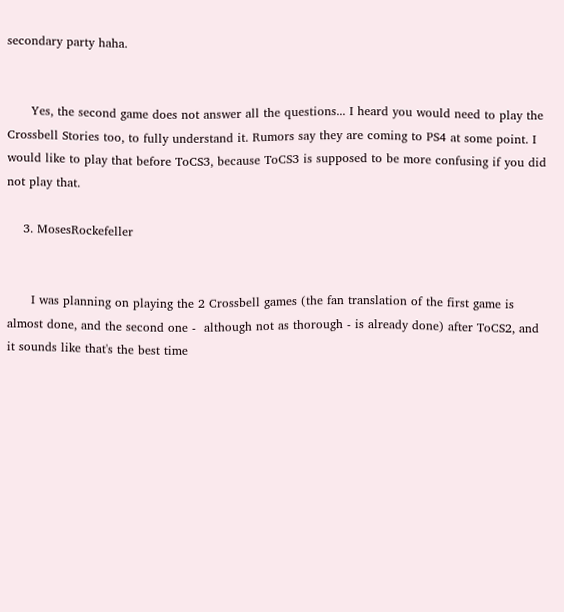secondary party haha.


      Yes, the second game does not answer all the questions... I heard you would need to play the Crossbell Stories too, to fully understand it. Rumors say they are coming to PS4 at some point. I would like to play that before ToCS3, because ToCS3 is supposed to be more confusing if you did not play that.

    3. MosesRockefeller


      I was planning on playing the 2 Crossbell games (the fan translation of the first game is almost done, and the second one -  although not as thorough - is already done) after ToCS2, and it sounds like that's the best time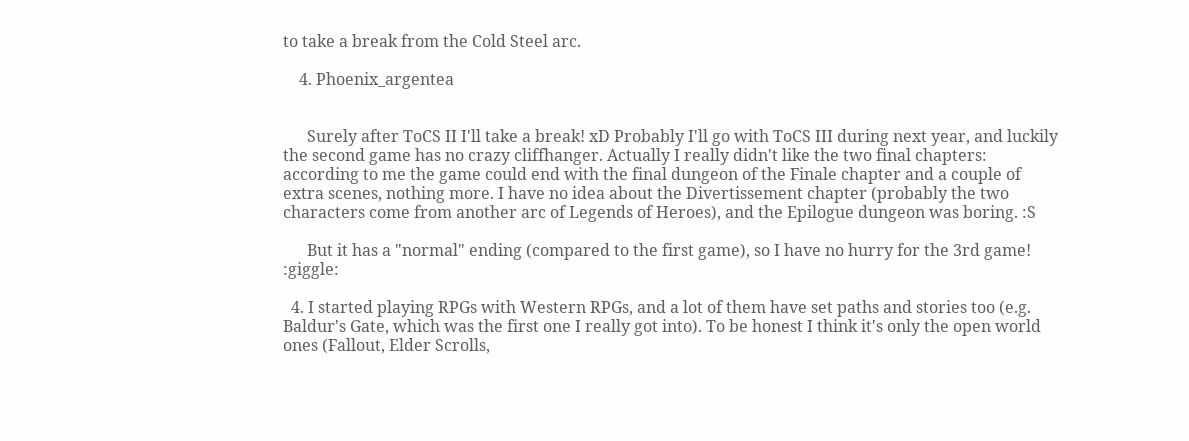to take a break from the Cold Steel arc.

    4. Phoenix_argentea


      Surely after ToCS II I'll take a break! xD Probably I'll go with ToCS III during next year, and luckily the second game has no crazy cliffhanger. Actually I really didn't like the two final chapters: according to me the game could end with the final dungeon of the Finale chapter and a couple of extra scenes, nothing more. I have no idea about the Divertissement chapter (probably the two characters come from another arc of Legends of Heroes), and the Epilogue dungeon was boring. :S

      But it has a "normal" ending (compared to the first game), so I have no hurry for the 3rd game! :giggle:

  4. I started playing RPGs with Western RPGs, and a lot of them have set paths and stories too (e.g. Baldur's Gate, which was the first one I really got into). To be honest I think it's only the open world ones (Fallout, Elder Scrolls,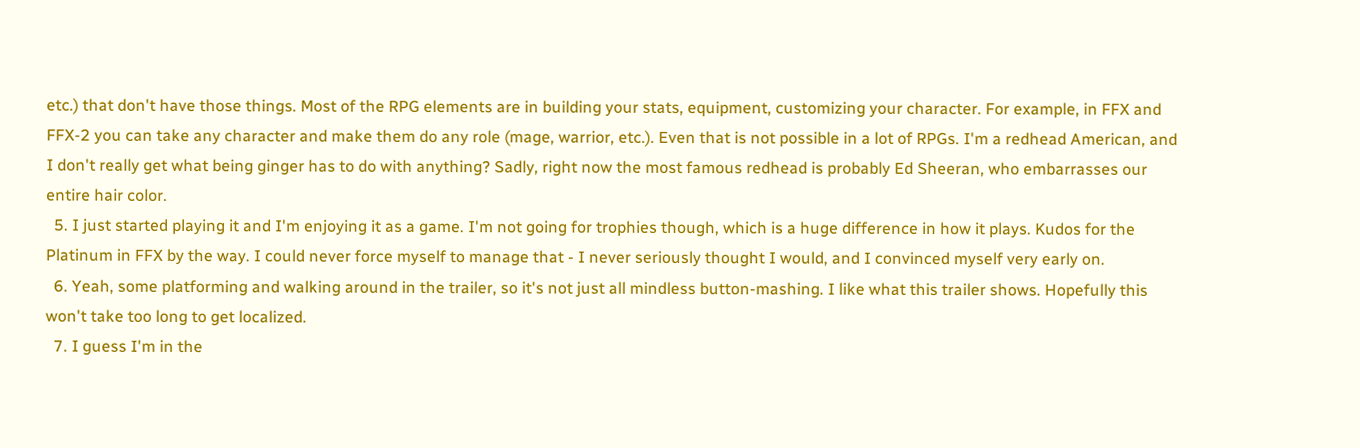etc.) that don't have those things. Most of the RPG elements are in building your stats, equipment, customizing your character. For example, in FFX and FFX-2 you can take any character and make them do any role (mage, warrior, etc.). Even that is not possible in a lot of RPGs. I'm a redhead American, and I don't really get what being ginger has to do with anything? Sadly, right now the most famous redhead is probably Ed Sheeran, who embarrasses our entire hair color.
  5. I just started playing it and I'm enjoying it as a game. I'm not going for trophies though, which is a huge difference in how it plays. Kudos for the Platinum in FFX by the way. I could never force myself to manage that - I never seriously thought I would, and I convinced myself very early on.
  6. Yeah, some platforming and walking around in the trailer, so it's not just all mindless button-mashing. I like what this trailer shows. Hopefully this won't take too long to get localized.
  7. I guess I'm in the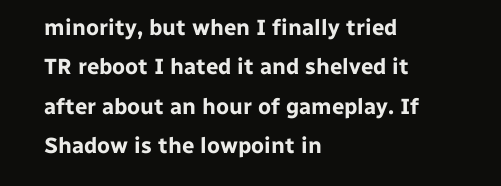minority, but when I finally tried TR reboot I hated it and shelved it after about an hour of gameplay. If Shadow is the lowpoint in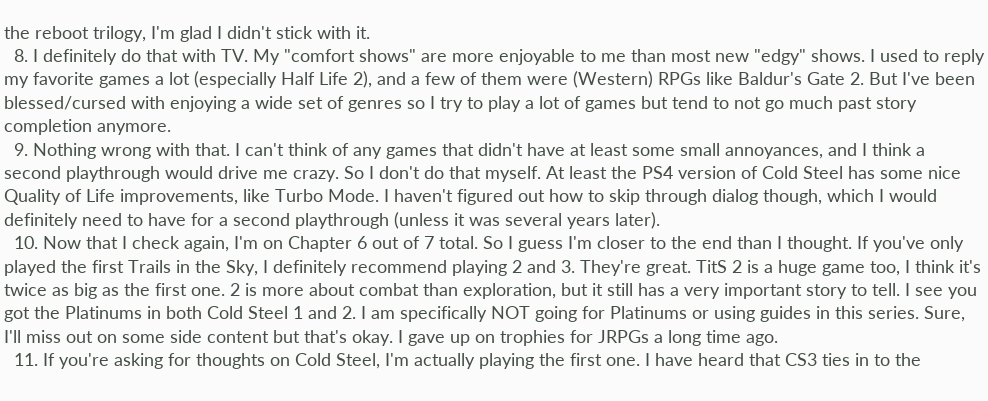the reboot trilogy, I'm glad I didn't stick with it.
  8. I definitely do that with TV. My "comfort shows" are more enjoyable to me than most new "edgy" shows. I used to reply my favorite games a lot (especially Half Life 2), and a few of them were (Western) RPGs like Baldur's Gate 2. But I've been blessed/cursed with enjoying a wide set of genres so I try to play a lot of games but tend to not go much past story completion anymore.
  9. Nothing wrong with that. I can't think of any games that didn't have at least some small annoyances, and I think a second playthrough would drive me crazy. So I don't do that myself. At least the PS4 version of Cold Steel has some nice Quality of Life improvements, like Turbo Mode. I haven't figured out how to skip through dialog though, which I would definitely need to have for a second playthrough (unless it was several years later).
  10. Now that I check again, I'm on Chapter 6 out of 7 total. So I guess I'm closer to the end than I thought. If you've only played the first Trails in the Sky, I definitely recommend playing 2 and 3. They're great. TitS 2 is a huge game too, I think it's twice as big as the first one. 2 is more about combat than exploration, but it still has a very important story to tell. I see you got the Platinums in both Cold Steel 1 and 2. I am specifically NOT going for Platinums or using guides in this series. Sure, I'll miss out on some side content but that's okay. I gave up on trophies for JRPGs a long time ago.
  11. If you're asking for thoughts on Cold Steel, I'm actually playing the first one. I have heard that CS3 ties in to the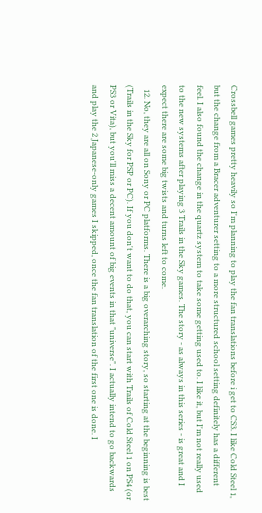Crossbell games pretty heavily so I'm planning to play the fan translations before i get to CS3. I like Cold Steel 1, but the change from a Bracer adventurer setting to a more structured school setting definitely has a different feel. I also found the change in the quartz system to take some getting used to. I like it, but I'm not really used to the new systems after playing 3 Trails in the Sky games. The story - as always in this series - is great and I expect there are some big twists and turns left to come.
  12. No, they are all on Sony or PC platforms. There is a big overarching story, so starting at the beginning is best (Trails in the Sky for PSP or PC). If you don't want to do that, you can start with Trails of Cold Steel 1 on PS4 (or PS3 or Vita), but you'll miss a decent amount of big events in that "universe". I actually intend to go backwards and play the 2 Japanese-only games I skipped, once the fan translation of the first one is done. I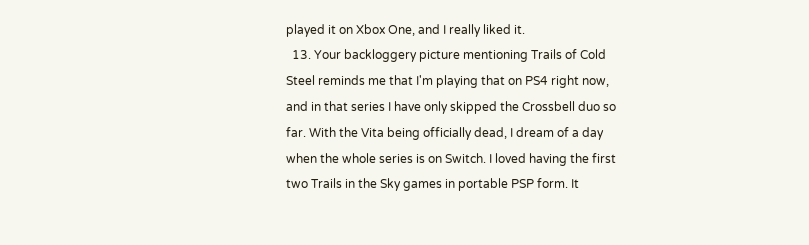played it on Xbox One, and I really liked it.
  13. Your backloggery picture mentioning Trails of Cold Steel reminds me that I'm playing that on PS4 right now, and in that series I have only skipped the Crossbell duo so far. With the Vita being officially dead, I dream of a day when the whole series is on Switch. I loved having the first two Trails in the Sky games in portable PSP form. It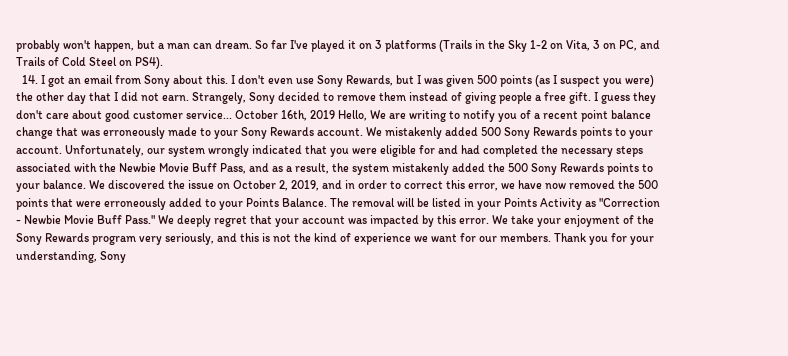probably won't happen, but a man can dream. So far I've played it on 3 platforms (Trails in the Sky 1-2 on Vita, 3 on PC, and Trails of Cold Steel on PS4).
  14. I got an email from Sony about this. I don't even use Sony Rewards, but I was given 500 points (as I suspect you were) the other day that I did not earn. Strangely, Sony decided to remove them instead of giving people a free gift. I guess they don't care about good customer service... October 16th, 2019 Hello, We are writing to notify you of a recent point balance change that was erroneously made to your Sony Rewards account. We mistakenly added 500 Sony Rewards points to your account. Unfortunately, our system wrongly indicated that you were eligible for and had completed the necessary steps associated with the Newbie Movie Buff Pass, and as a result, the system mistakenly added the 500 Sony Rewards points to your balance. We discovered the issue on October 2, 2019, and in order to correct this error, we have now removed the 500 points that were erroneously added to your Points Balance. The removal will be listed in your Points Activity as "Correction - Newbie Movie Buff Pass." We deeply regret that your account was impacted by this error. We take your enjoyment of the Sony Rewards program very seriously, and this is not the kind of experience we want for our members. Thank you for your understanding, Sony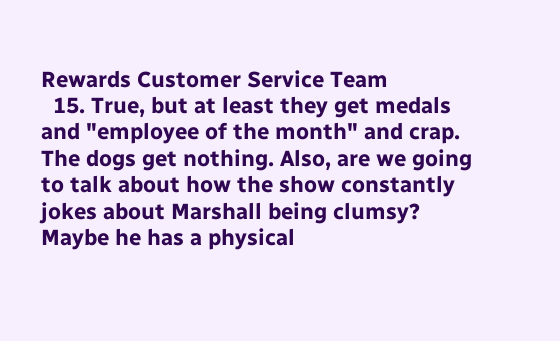Rewards Customer Service Team
  15. True, but at least they get medals and "employee of the month" and crap. The dogs get nothing. Also, are we going to talk about how the show constantly jokes about Marshall being clumsy? Maybe he has a physical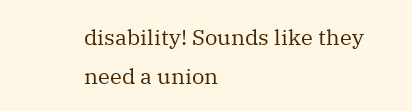disability! Sounds like they need a union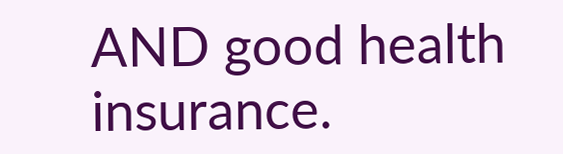AND good health insurance.